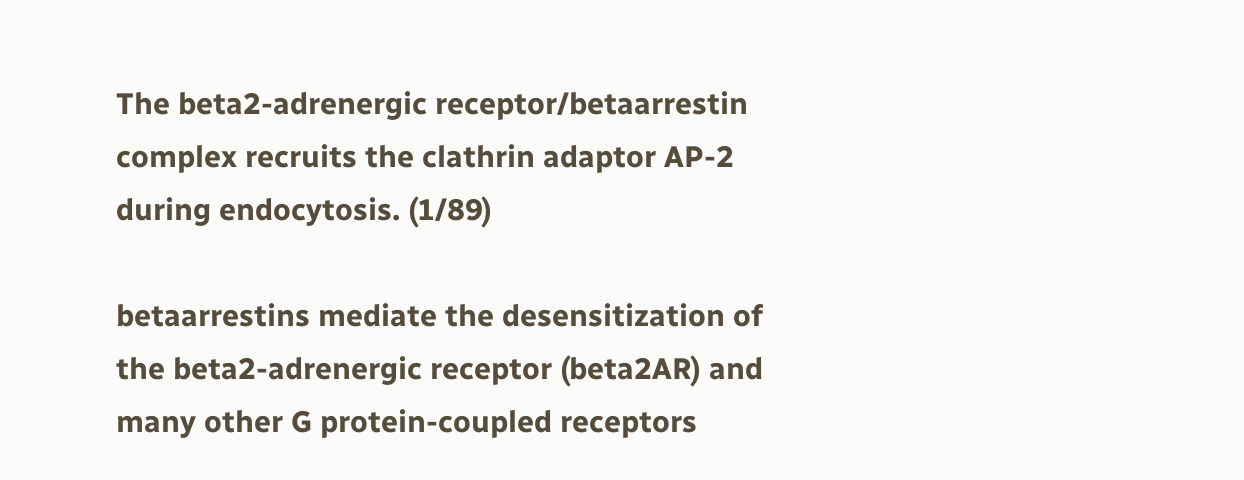The beta2-adrenergic receptor/betaarrestin complex recruits the clathrin adaptor AP-2 during endocytosis. (1/89)

betaarrestins mediate the desensitization of the beta2-adrenergic receptor (beta2AR) and many other G protein-coupled receptors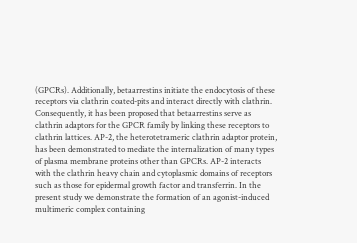(GPCRs). Additionally, betaarrestins initiate the endocytosis of these receptors via clathrin coated-pits and interact directly with clathrin. Consequently, it has been proposed that betaarrestins serve as clathrin adaptors for the GPCR family by linking these receptors to clathrin lattices. AP-2, the heterotetrameric clathrin adaptor protein, has been demonstrated to mediate the internalization of many types of plasma membrane proteins other than GPCRs. AP-2 interacts with the clathrin heavy chain and cytoplasmic domains of receptors such as those for epidermal growth factor and transferrin. In the present study we demonstrate the formation of an agonist-induced multimeric complex containing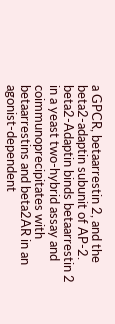a GPCR, betaarrestin 2, and the beta2-adaptin subunit of AP-2. beta2-Adaptin binds betaarrestin 2 in a yeast two-hybrid assay and coimmunoprecipitates with betaarrestins and beta2AR in an agonist-dependent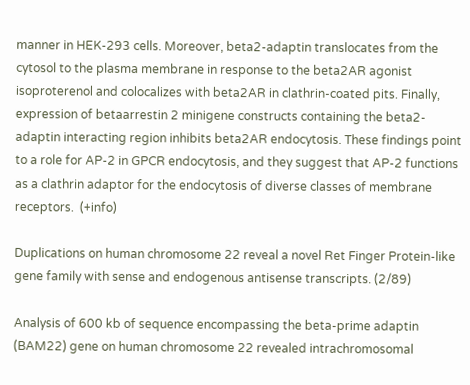manner in HEK-293 cells. Moreover, beta2-adaptin translocates from the cytosol to the plasma membrane in response to the beta2AR agonist isoproterenol and colocalizes with beta2AR in clathrin-coated pits. Finally, expression of betaarrestin 2 minigene constructs containing the beta2-adaptin interacting region inhibits beta2AR endocytosis. These findings point to a role for AP-2 in GPCR endocytosis, and they suggest that AP-2 functions as a clathrin adaptor for the endocytosis of diverse classes of membrane receptors.  (+info)

Duplications on human chromosome 22 reveal a novel Ret Finger Protein-like gene family with sense and endogenous antisense transcripts. (2/89)

Analysis of 600 kb of sequence encompassing the beta-prime adaptin (BAM22) gene on human chromosome 22 revealed intrachromosomal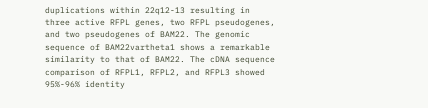duplications within 22q12-13 resulting in three active RFPL genes, two RFPL pseudogenes, and two pseudogenes of BAM22. The genomic sequence of BAM22vartheta1 shows a remarkable similarity to that of BAM22. The cDNA sequence comparison of RFPL1, RFPL2, and RFPL3 showed 95%-96% identity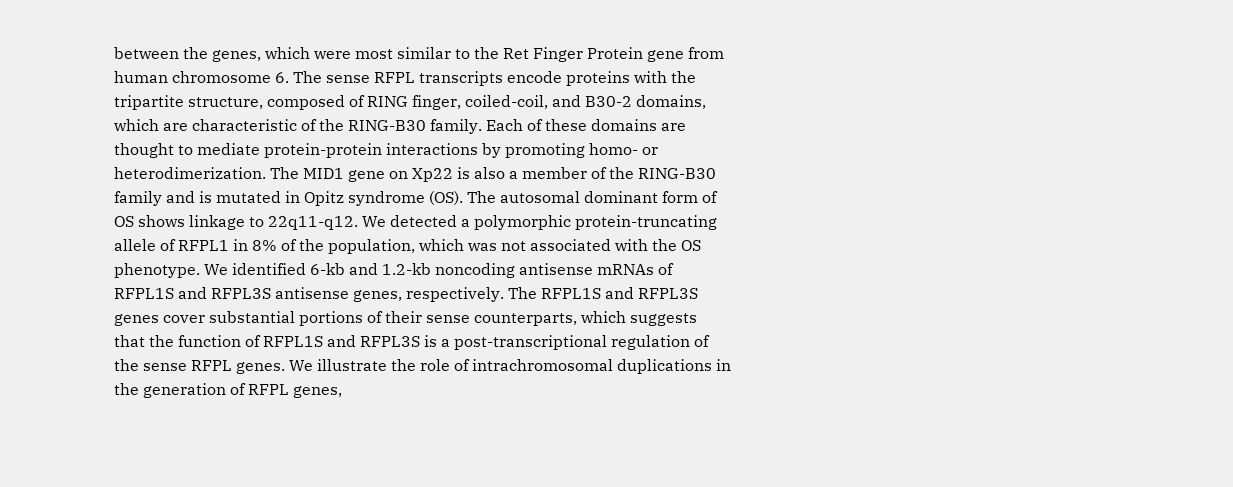between the genes, which were most similar to the Ret Finger Protein gene from human chromosome 6. The sense RFPL transcripts encode proteins with the tripartite structure, composed of RING finger, coiled-coil, and B30-2 domains, which are characteristic of the RING-B30 family. Each of these domains are thought to mediate protein-protein interactions by promoting homo- or heterodimerization. The MID1 gene on Xp22 is also a member of the RING-B30 family and is mutated in Opitz syndrome (OS). The autosomal dominant form of OS shows linkage to 22q11-q12. We detected a polymorphic protein-truncating allele of RFPL1 in 8% of the population, which was not associated with the OS phenotype. We identified 6-kb and 1.2-kb noncoding antisense mRNAs of RFPL1S and RFPL3S antisense genes, respectively. The RFPL1S and RFPL3S genes cover substantial portions of their sense counterparts, which suggests that the function of RFPL1S and RFPL3S is a post-transcriptional regulation of the sense RFPL genes. We illustrate the role of intrachromosomal duplications in the generation of RFPL genes,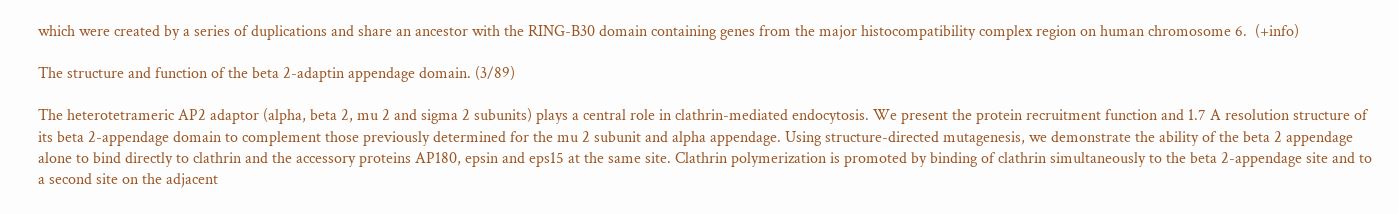which were created by a series of duplications and share an ancestor with the RING-B30 domain containing genes from the major histocompatibility complex region on human chromosome 6.  (+info)

The structure and function of the beta 2-adaptin appendage domain. (3/89)

The heterotetrameric AP2 adaptor (alpha, beta 2, mu 2 and sigma 2 subunits) plays a central role in clathrin-mediated endocytosis. We present the protein recruitment function and 1.7 A resolution structure of its beta 2-appendage domain to complement those previously determined for the mu 2 subunit and alpha appendage. Using structure-directed mutagenesis, we demonstrate the ability of the beta 2 appendage alone to bind directly to clathrin and the accessory proteins AP180, epsin and eps15 at the same site. Clathrin polymerization is promoted by binding of clathrin simultaneously to the beta 2-appendage site and to a second site on the adjacent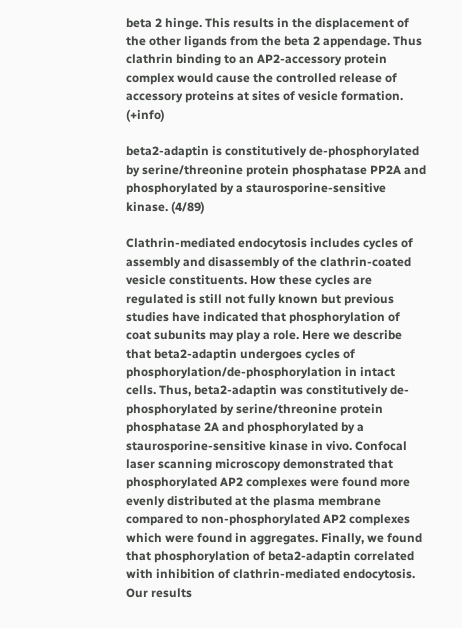beta 2 hinge. This results in the displacement of the other ligands from the beta 2 appendage. Thus clathrin binding to an AP2-accessory protein complex would cause the controlled release of accessory proteins at sites of vesicle formation.  (+info)

beta2-adaptin is constitutively de-phosphorylated by serine/threonine protein phosphatase PP2A and phosphorylated by a staurosporine-sensitive kinase. (4/89)

Clathrin-mediated endocytosis includes cycles of assembly and disassembly of the clathrin-coated vesicle constituents. How these cycles are regulated is still not fully known but previous studies have indicated that phosphorylation of coat subunits may play a role. Here we describe that beta2-adaptin undergoes cycles of phosphorylation/de-phosphorylation in intact cells. Thus, beta2-adaptin was constitutively de-phosphorylated by serine/threonine protein phosphatase 2A and phosphorylated by a staurosporine-sensitive kinase in vivo. Confocal laser scanning microscopy demonstrated that phosphorylated AP2 complexes were found more evenly distributed at the plasma membrane compared to non-phosphorylated AP2 complexes which were found in aggregates. Finally, we found that phosphorylation of beta2-adaptin correlated with inhibition of clathrin-mediated endocytosis. Our results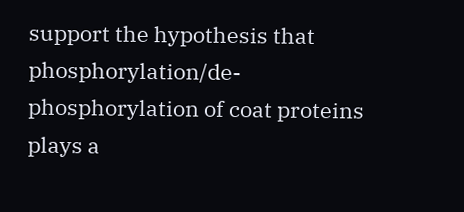support the hypothesis that phosphorylation/de-phosphorylation of coat proteins plays a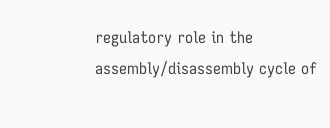regulatory role in the assembly/disassembly cycle of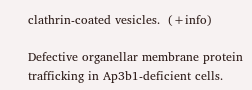clathrin-coated vesicles.  (+info)

Defective organellar membrane protein trafficking in Ap3b1-deficient cells.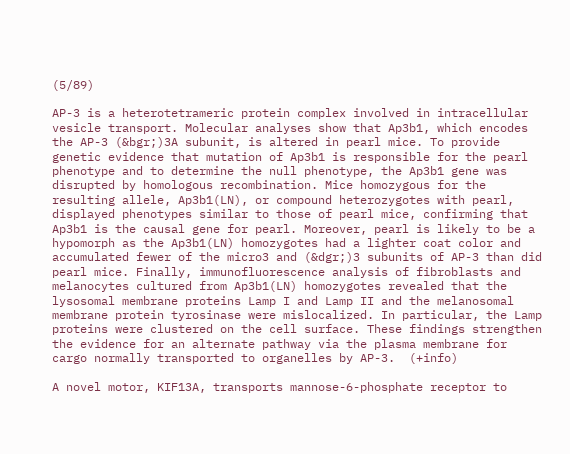(5/89)

AP-3 is a heterotetrameric protein complex involved in intracellular vesicle transport. Molecular analyses show that Ap3b1, which encodes the AP-3 (&bgr;)3A subunit, is altered in pearl mice. To provide genetic evidence that mutation of Ap3b1 is responsible for the pearl phenotype and to determine the null phenotype, the Ap3b1 gene was disrupted by homologous recombination. Mice homozygous for the resulting allele, Ap3b1(LN), or compound heterozygotes with pearl, displayed phenotypes similar to those of pearl mice, confirming that Ap3b1 is the causal gene for pearl. Moreover, pearl is likely to be a hypomorph as the Ap3b1(LN) homozygotes had a lighter coat color and accumulated fewer of the micro3 and (&dgr;)3 subunits of AP-3 than did pearl mice. Finally, immunofluorescence analysis of fibroblasts and melanocytes cultured from Ap3b1(LN) homozygotes revealed that the lysosomal membrane proteins Lamp I and Lamp II and the melanosomal membrane protein tyrosinase were mislocalized. In particular, the Lamp proteins were clustered on the cell surface. These findings strengthen the evidence for an alternate pathway via the plasma membrane for cargo normally transported to organelles by AP-3.  (+info)

A novel motor, KIF13A, transports mannose-6-phosphate receptor to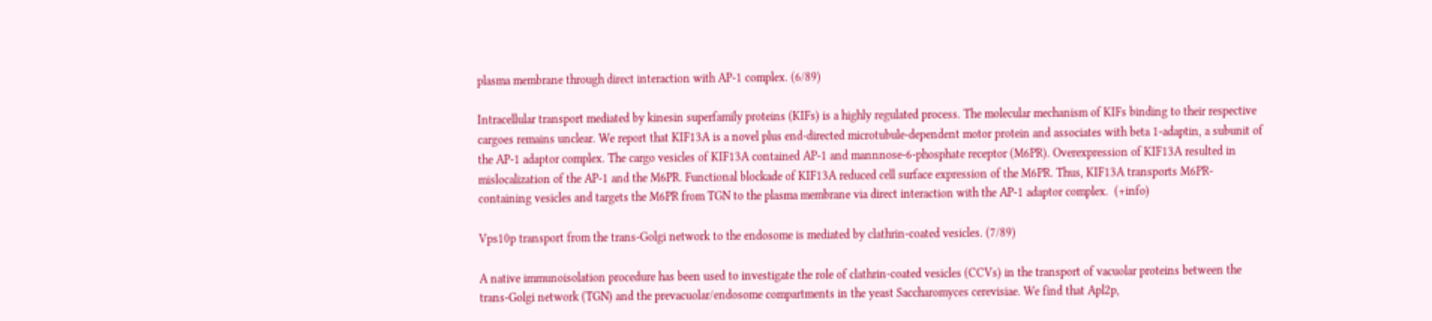plasma membrane through direct interaction with AP-1 complex. (6/89)

Intracellular transport mediated by kinesin superfamily proteins (KIFs) is a highly regulated process. The molecular mechanism of KIFs binding to their respective cargoes remains unclear. We report that KIF13A is a novel plus end-directed microtubule-dependent motor protein and associates with beta 1-adaptin, a subunit of the AP-1 adaptor complex. The cargo vesicles of KIF13A contained AP-1 and mannnose-6-phosphate receptor (M6PR). Overexpression of KIF13A resulted in mislocalization of the AP-1 and the M6PR. Functional blockade of KIF13A reduced cell surface expression of the M6PR. Thus, KIF13A transports M6PR-containing vesicles and targets the M6PR from TGN to the plasma membrane via direct interaction with the AP-1 adaptor complex.  (+info)

Vps10p transport from the trans-Golgi network to the endosome is mediated by clathrin-coated vesicles. (7/89)

A native immunoisolation procedure has been used to investigate the role of clathrin-coated vesicles (CCVs) in the transport of vacuolar proteins between the trans-Golgi network (TGN) and the prevacuolar/endosome compartments in the yeast Saccharomyces cerevisiae. We find that Apl2p,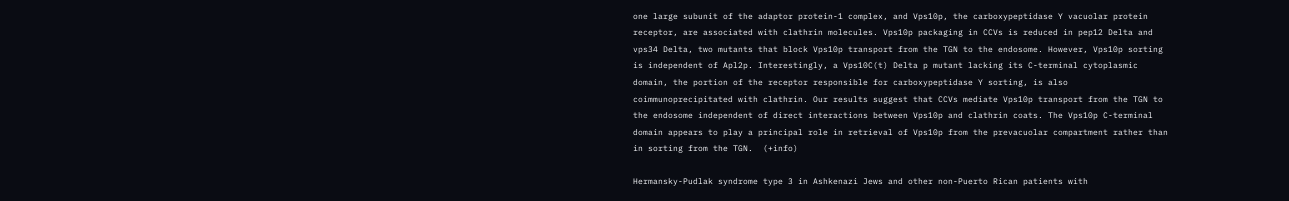one large subunit of the adaptor protein-1 complex, and Vps10p, the carboxypeptidase Y vacuolar protein receptor, are associated with clathrin molecules. Vps10p packaging in CCVs is reduced in pep12 Delta and vps34 Delta, two mutants that block Vps10p transport from the TGN to the endosome. However, Vps10p sorting is independent of Apl2p. Interestingly, a Vps10C(t) Delta p mutant lacking its C-terminal cytoplasmic domain, the portion of the receptor responsible for carboxypeptidase Y sorting, is also coimmunoprecipitated with clathrin. Our results suggest that CCVs mediate Vps10p transport from the TGN to the endosome independent of direct interactions between Vps10p and clathrin coats. The Vps10p C-terminal domain appears to play a principal role in retrieval of Vps10p from the prevacuolar compartment rather than in sorting from the TGN.  (+info)

Hermansky-Pudlak syndrome type 3 in Ashkenazi Jews and other non-Puerto Rican patients with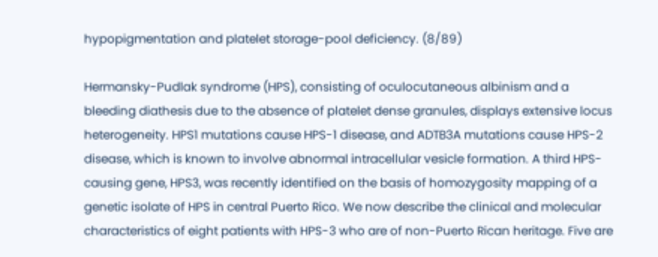hypopigmentation and platelet storage-pool deficiency. (8/89)

Hermansky-Pudlak syndrome (HPS), consisting of oculocutaneous albinism and a bleeding diathesis due to the absence of platelet dense granules, displays extensive locus heterogeneity. HPS1 mutations cause HPS-1 disease, and ADTB3A mutations cause HPS-2 disease, which is known to involve abnormal intracellular vesicle formation. A third HPS-causing gene, HPS3, was recently identified on the basis of homozygosity mapping of a genetic isolate of HPS in central Puerto Rico. We now describe the clinical and molecular characteristics of eight patients with HPS-3 who are of non-Puerto Rican heritage. Five are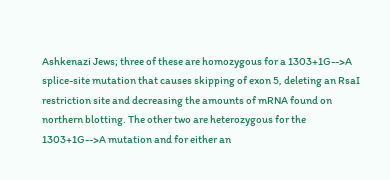Ashkenazi Jews; three of these are homozygous for a 1303+1G-->A splice-site mutation that causes skipping of exon 5, deleting an RsaI restriction site and decreasing the amounts of mRNA found on northern blotting. The other two are heterozygous for the 1303+1G-->A mutation and for either an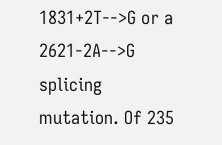1831+2T-->G or a 2621-2A-->G splicing mutation. Of 235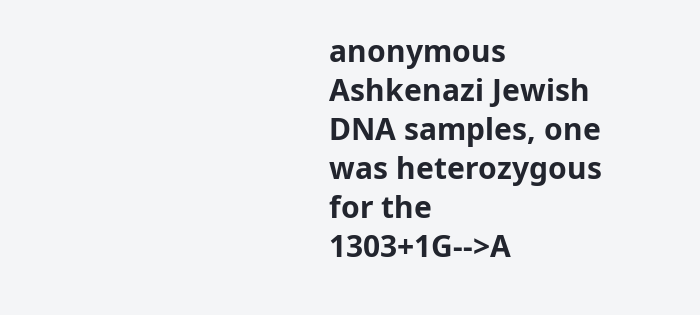anonymous Ashkenazi Jewish DNA samples, one was heterozygous for the 1303+1G-->A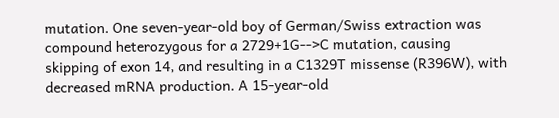mutation. One seven-year-old boy of German/Swiss extraction was compound heterozygous for a 2729+1G-->C mutation, causing skipping of exon 14, and resulting in a C1329T missense (R396W), with decreased mRNA production. A 15-year-old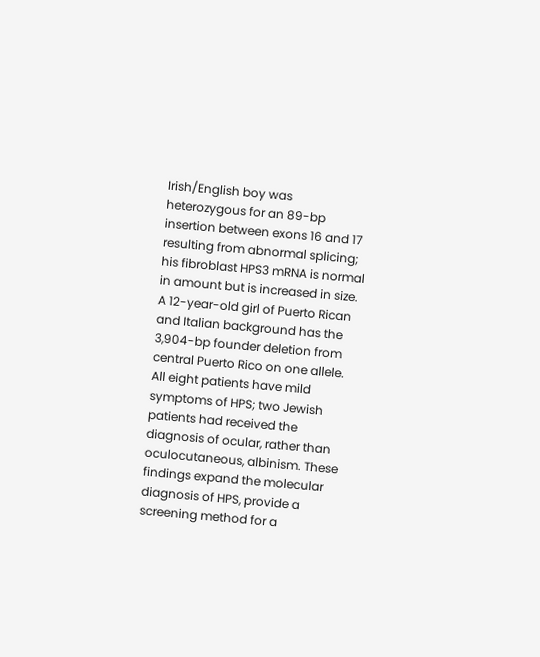Irish/English boy was heterozygous for an 89-bp insertion between exons 16 and 17 resulting from abnormal splicing; his fibroblast HPS3 mRNA is normal in amount but is increased in size. A 12-year-old girl of Puerto Rican and Italian background has the 3,904-bp founder deletion from central Puerto Rico on one allele. All eight patients have mild symptoms of HPS; two Jewish patients had received the diagnosis of ocular, rather than oculocutaneous, albinism. These findings expand the molecular diagnosis of HPS, provide a screening method for a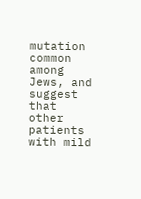mutation common among Jews, and suggest that other patients with mild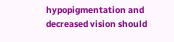hypopigmentation and decreased vision should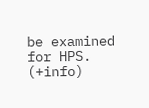be examined for HPS.  (+info)